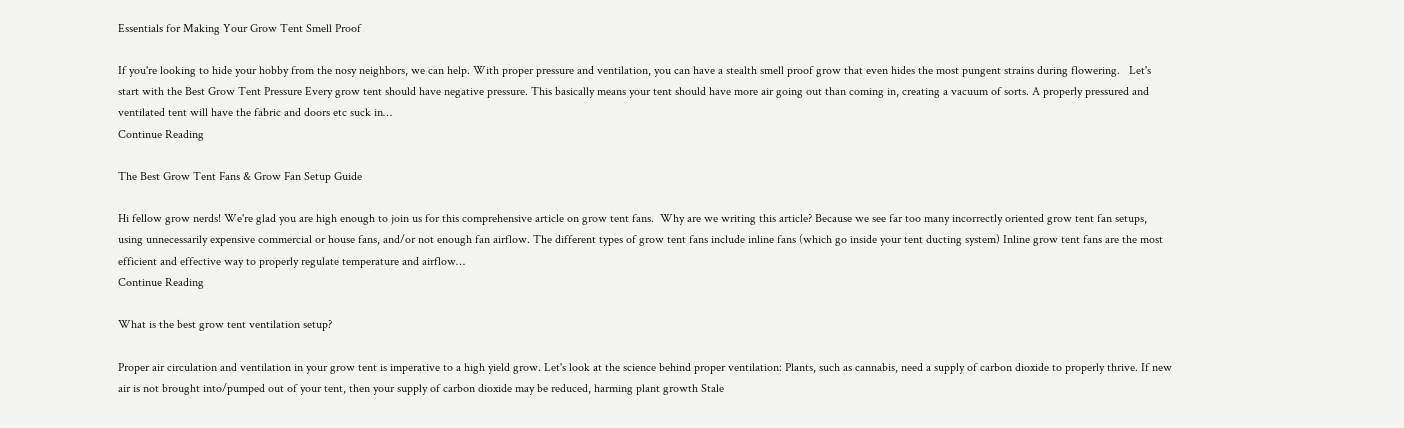Essentials for Making Your Grow Tent Smell Proof

If you're looking to hide your hobby from the nosy neighbors, we can help. With proper pressure and ventilation, you can have a stealth smell proof grow that even hides the most pungent strains during flowering.   Let's start with the Best Grow Tent Pressure Every grow tent should have negative pressure. This basically means your tent should have more air going out than coming in, creating a vacuum of sorts. A properly pressured and ventilated tent will have the fabric and doors etc suck in…
Continue Reading

The Best Grow Tent Fans & Grow Fan Setup Guide

Hi fellow grow nerds! We're glad you are high enough to join us for this comprehensive article on grow tent fans.  Why are we writing this article? Because we see far too many incorrectly oriented grow tent fan setups, using unnecessarily expensive commercial or house fans, and/or not enough fan airflow. The different types of grow tent fans include inline fans (which go inside your tent ducting system) Inline grow tent fans are the most efficient and effective way to properly regulate temperature and airflow…
Continue Reading

What is the best grow tent ventilation setup?

Proper air circulation and ventilation in your grow tent is imperative to a high yield grow. Let's look at the science behind proper ventilation: Plants, such as cannabis, need a supply of carbon dioxide to properly thrive. If new air is not brought into/pumped out of your tent, then your supply of carbon dioxide may be reduced, harming plant growth Stale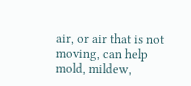air, or air that is not moving, can help mold, mildew,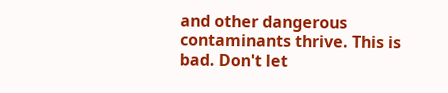and other dangerous contaminants thrive. This is bad. Don't let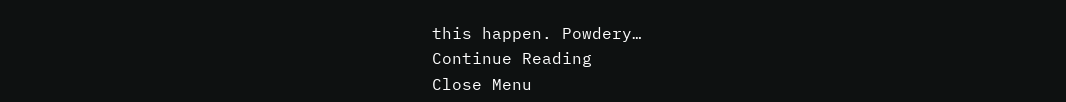this happen. Powdery…
Continue Reading
Close Menu